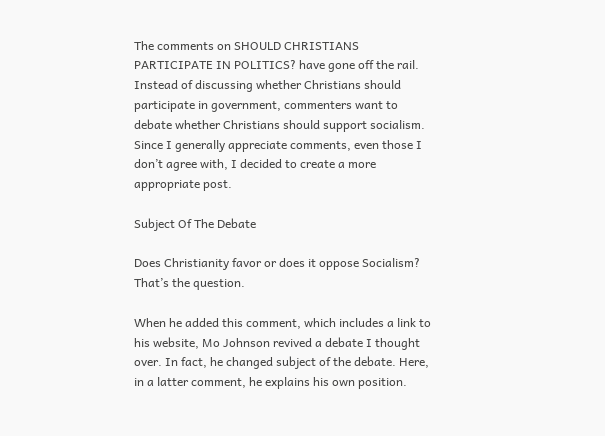The comments on SHOULD CHRISTIANS PARTICIPATE IN POLITICS? have gone off the rail. Instead of discussing whether Christians should participate in government, commenters want to debate whether Christians should support socialism. Since I generally appreciate comments, even those I don’t agree with, I decided to create a more appropriate post.

Subject Of The Debate

Does Christianity favor or does it oppose Socialism? That’s the question.

When he added this comment, which includes a link to his website, Mo Johnson revived a debate I thought over. In fact, he changed subject of the debate. Here, in a latter comment, he explains his own position.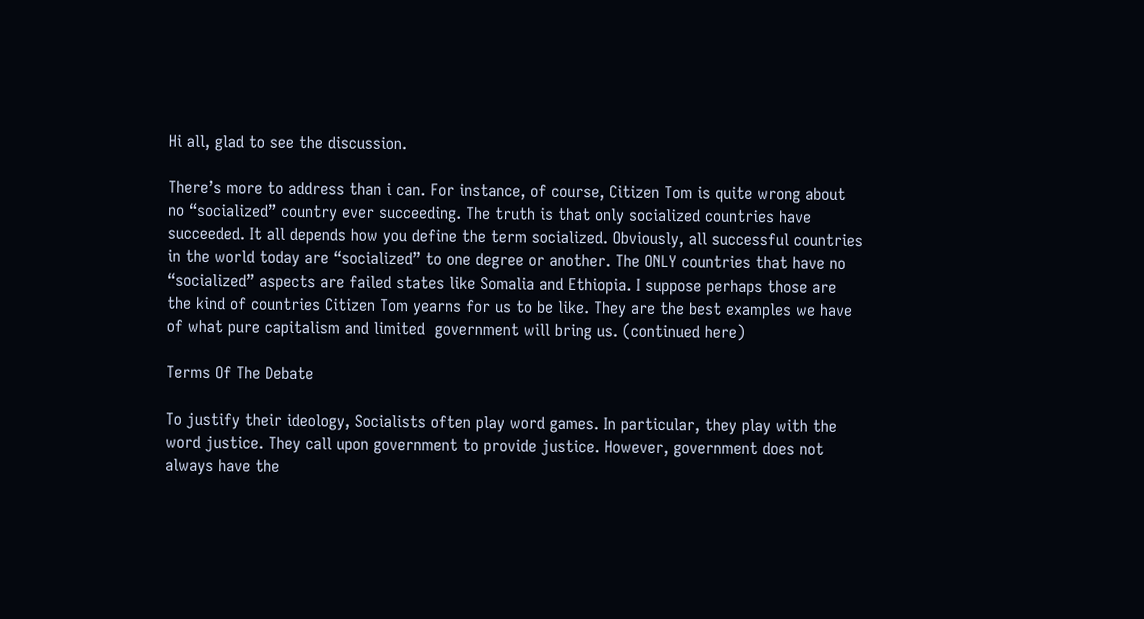Hi all, glad to see the discussion.

There’s more to address than i can. For instance, of course, Citizen Tom is quite wrong about no “socialized” country ever succeeding. The truth is that only socialized countries have succeeded. It all depends how you define the term socialized. Obviously, all successful countries in the world today are “socialized” to one degree or another. The ONLY countries that have no “socialized” aspects are failed states like Somalia and Ethiopia. I suppose perhaps those are the kind of countries Citizen Tom yearns for us to be like. They are the best examples we have of what pure capitalism and limited  government will bring us. (continued here)

Terms Of The Debate

To justify their ideology, Socialists often play word games. In particular, they play with the word justice. They call upon government to provide justice. However, government does not always have the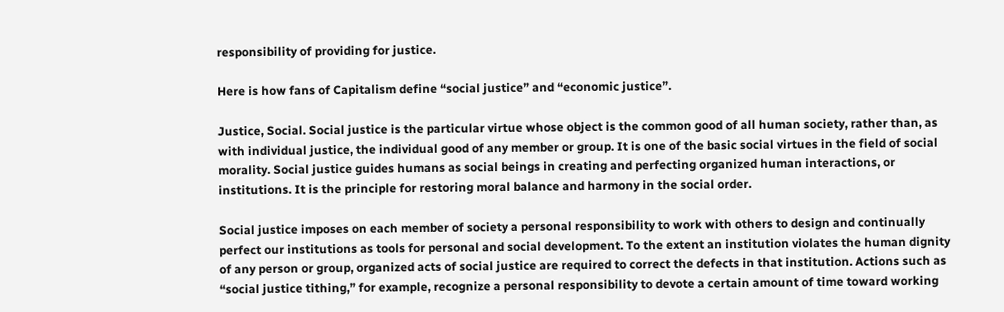responsibility of providing for justice.

Here is how fans of Capitalism define “social justice” and “economic justice”.

Justice, Social. Social justice is the particular virtue whose object is the common good of all human society, rather than, as with individual justice, the individual good of any member or group. It is one of the basic social virtues in the field of social morality. Social justice guides humans as social beings in creating and perfecting organized human interactions, or institutions. It is the principle for restoring moral balance and harmony in the social order.

Social justice imposes on each member of society a personal responsibility to work with others to design and continually perfect our institutions as tools for personal and social development. To the extent an institution violates the human dignity of any person or group, organized acts of social justice are required to correct the defects in that institution. Actions such as “social justice tithing,” for example, recognize a personal responsibility to devote a certain amount of time toward working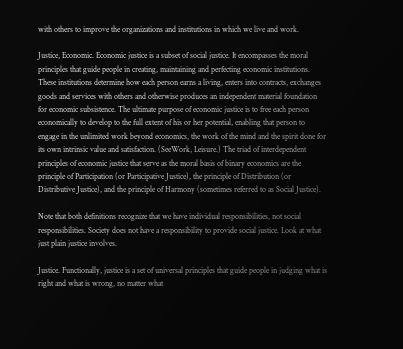with others to improve the organizations and institutions in which we live and work.

Justice, Economic. Economic justice is a subset of social justice. It encompasses the moral principles that guide people in creating, maintaining and perfecting economic institutions. These institutions determine how each person earns a living, enters into contracts, exchanges goods and services with others and otherwise produces an independent material foundation for economic subsistence. The ultimate purpose of economic justice is to free each person economically to develop to the full extent of his or her potential, enabling that person to engage in the unlimited work beyond economics, the work of the mind and the spirit done for its own intrinsic value and satisfaction. (SeeWork, Leisure.) The triad of interdependent principles of economic justice that serve as the moral basis of binary economics are the principle of Participation (or Participative Justice), the principle of Distribution (or Distributive Justice), and the principle of Harmony (sometimes referred to as Social Justice).

Note that both definitions recognize that we have individual responsibilities, not social responsibilities. Society does not have a responsibility to provide social justice. Look at what just plain justice involves.

Justice. Functionally, justice is a set of universal principles that guide people in judging what is right and what is wrong, no matter what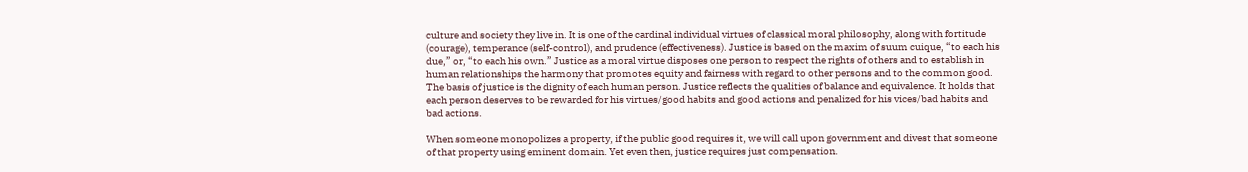culture and society they live in. It is one of the cardinal individual virtues of classical moral philosophy, along with fortitude (courage), temperance (self-control), and prudence (effectiveness). Justice is based on the maxim of suum cuique, “to each his due,” or, “to each his own.” Justice as a moral virtue disposes one person to respect the rights of others and to establish in human relationships the harmony that promotes equity and fairness with regard to other persons and to the common good. The basis of justice is the dignity of each human person. Justice reflects the qualities of balance and equivalence. It holds that each person deserves to be rewarded for his virtues/good habits and good actions and penalized for his vices/bad habits and bad actions.

When someone monopolizes a property, if the public good requires it, we will call upon government and divest that someone of that property using eminent domain. Yet even then, justice requires just compensation.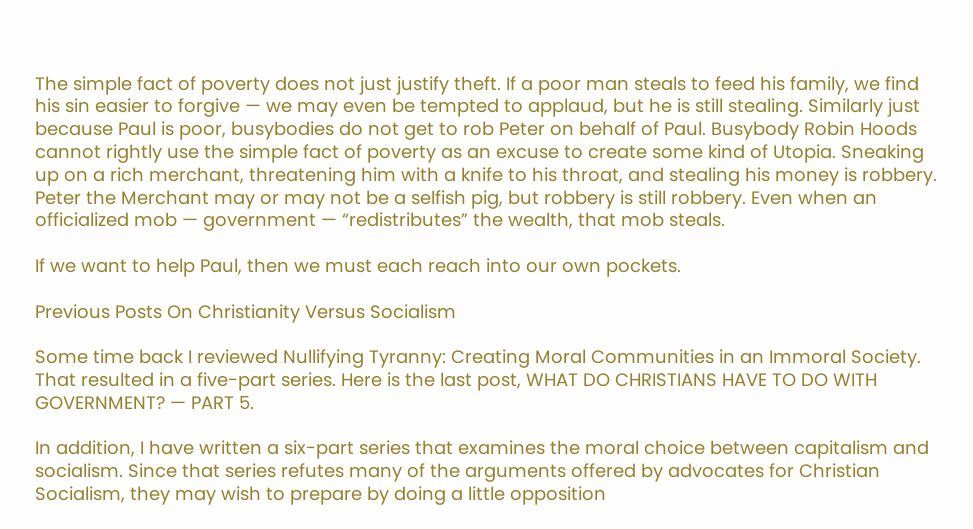The simple fact of poverty does not just justify theft. If a poor man steals to feed his family, we find his sin easier to forgive — we may even be tempted to applaud, but he is still stealing. Similarly just because Paul is poor, busybodies do not get to rob Peter on behalf of Paul. Busybody Robin Hoods cannot rightly use the simple fact of poverty as an excuse to create some kind of Utopia. Sneaking up on a rich merchant, threatening him with a knife to his throat, and stealing his money is robbery. Peter the Merchant may or may not be a selfish pig, but robbery is still robbery. Even when an officialized mob — government — “redistributes” the wealth, that mob steals.

If we want to help Paul, then we must each reach into our own pockets.

Previous Posts On Christianity Versus Socialism

Some time back I reviewed Nullifying Tyranny: Creating Moral Communities in an Immoral Society. That resulted in a five-part series. Here is the last post, WHAT DO CHRISTIANS HAVE TO DO WITH GOVERNMENT? — PART 5.

In addition, I have written a six-part series that examines the moral choice between capitalism and socialism. Since that series refutes many of the arguments offered by advocates for Christian Socialism, they may wish to prepare by doing a little opposition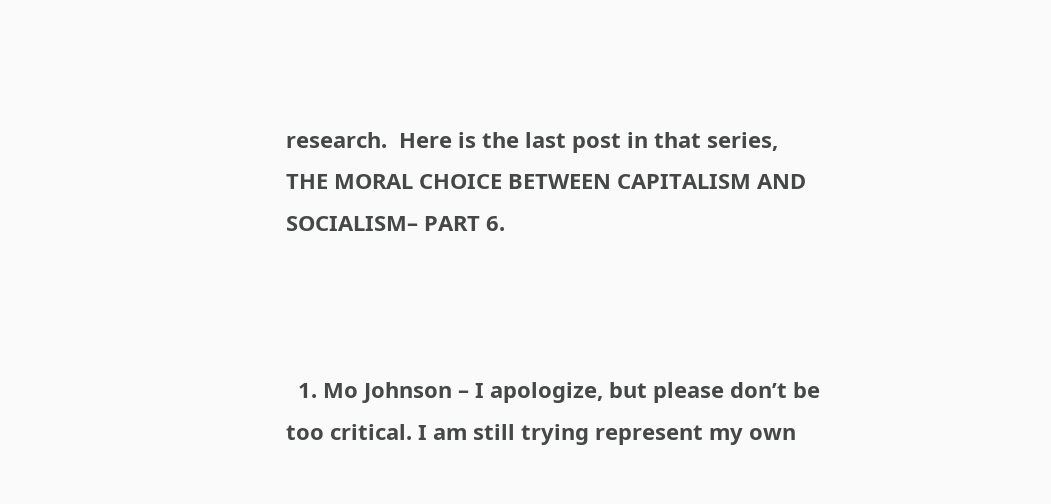research.  Here is the last post in that series, THE MORAL CHOICE BETWEEN CAPITALISM AND SOCIALISM– PART 6.



  1. Mo Johnson – I apologize, but please don’t be too critical. I am still trying represent my own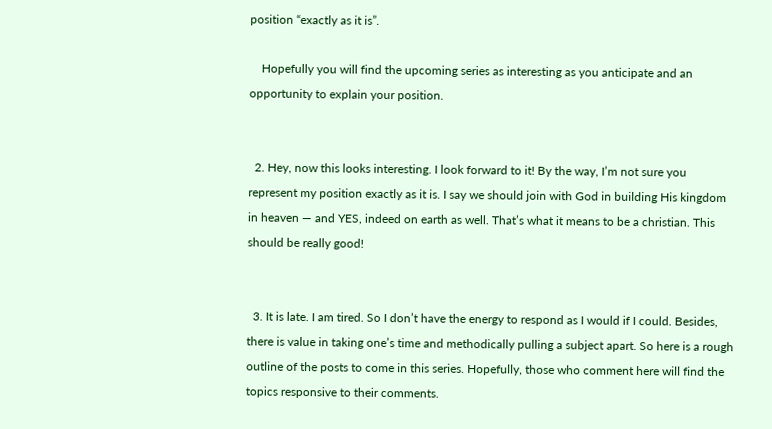position “exactly as it is”.

    Hopefully you will find the upcoming series as interesting as you anticipate and an opportunity to explain your position.


  2. Hey, now this looks interesting. I look forward to it! By the way, I’m not sure you represent my position exactly as it is. I say we should join with God in building His kingdom in heaven — and YES, indeed on earth as well. That’s what it means to be a christian. This should be really good!


  3. It is late. I am tired. So I don’t have the energy to respond as I would if I could. Besides, there is value in taking one’s time and methodically pulling a subject apart. So here is a rough outline of the posts to come in this series. Hopefully, those who comment here will find the topics responsive to their comments.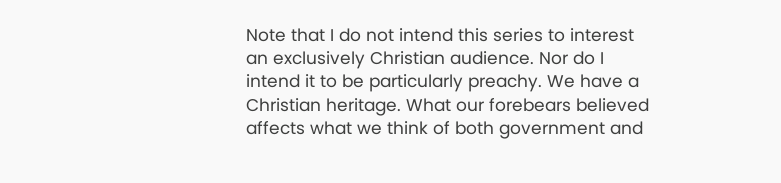Note that I do not intend this series to interest an exclusively Christian audience. Nor do I intend it to be particularly preachy. We have a Christian heritage. What our forebears believed affects what we think of both government and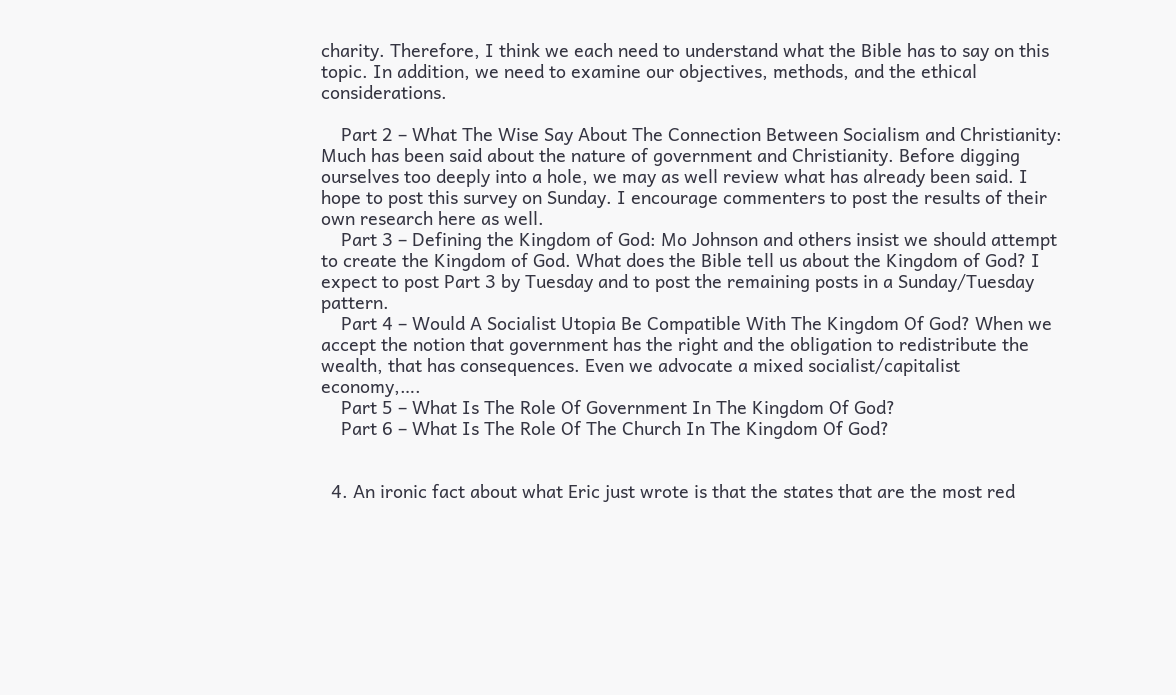charity. Therefore, I think we each need to understand what the Bible has to say on this topic. In addition, we need to examine our objectives, methods, and the ethical considerations.

    Part 2 – What The Wise Say About The Connection Between Socialism and Christianity: Much has been said about the nature of government and Christianity. Before digging ourselves too deeply into a hole, we may as well review what has already been said. I hope to post this survey on Sunday. I encourage commenters to post the results of their own research here as well.
    Part 3 – Defining the Kingdom of God: Mo Johnson and others insist we should attempt to create the Kingdom of God. What does the Bible tell us about the Kingdom of God? I expect to post Part 3 by Tuesday and to post the remaining posts in a Sunday/Tuesday pattern.
    Part 4 – Would A Socialist Utopia Be Compatible With The Kingdom Of God? When we accept the notion that government has the right and the obligation to redistribute the wealth, that has consequences. Even we advocate a mixed socialist/capitalist economy,….
    Part 5 – What Is The Role Of Government In The Kingdom Of God?
    Part 6 – What Is The Role Of The Church In The Kingdom Of God?


  4. An ironic fact about what Eric just wrote is that the states that are the most red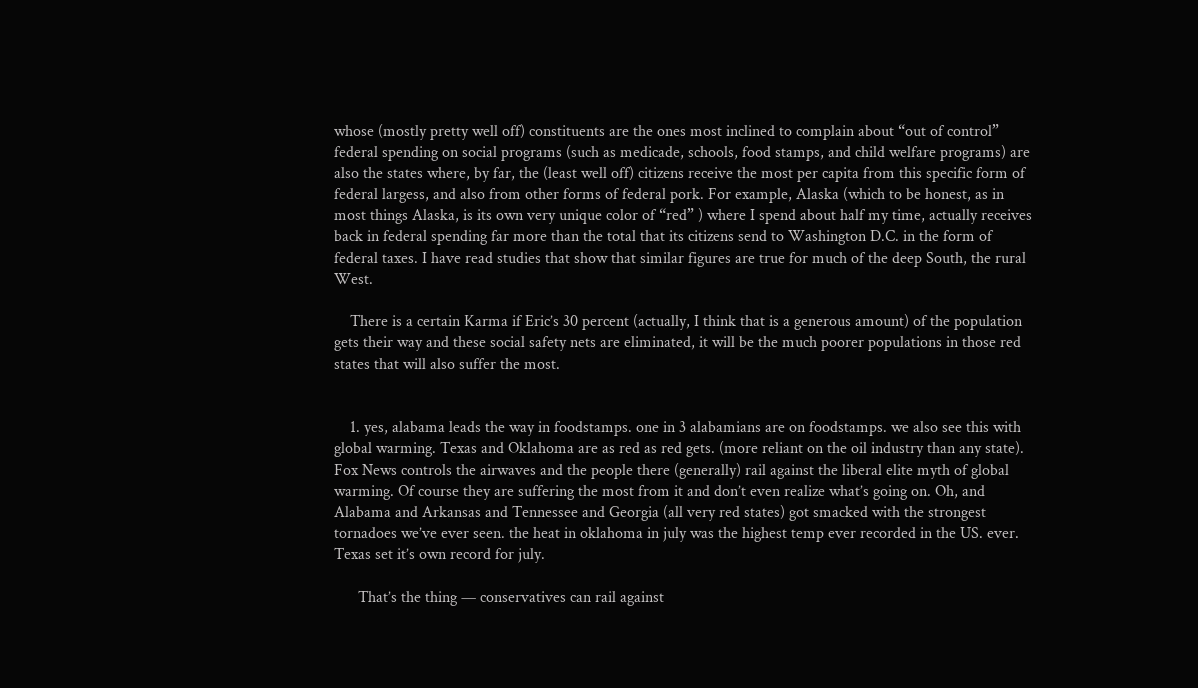whose (mostly pretty well off) constituents are the ones most inclined to complain about “out of control” federal spending on social programs (such as medicade, schools, food stamps, and child welfare programs) are also the states where, by far, the (least well off) citizens receive the most per capita from this specific form of federal largess, and also from other forms of federal pork. For example, Alaska (which to be honest, as in most things Alaska, is its own very unique color of “red” ) where I spend about half my time, actually receives back in federal spending far more than the total that its citizens send to Washington D.C. in the form of federal taxes. I have read studies that show that similar figures are true for much of the deep South, the rural West.

    There is a certain Karma if Eric’s 30 percent (actually, I think that is a generous amount) of the population gets their way and these social safety nets are eliminated, it will be the much poorer populations in those red states that will also suffer the most.


    1. yes, alabama leads the way in foodstamps. one in 3 alabamians are on foodstamps. we also see this with global warming. Texas and Oklahoma are as red as red gets. (more reliant on the oil industry than any state). Fox News controls the airwaves and the people there (generally) rail against the liberal elite myth of global warming. Of course they are suffering the most from it and don’t even realize what’s going on. Oh, and Alabama and Arkansas and Tennessee and Georgia (all very red states) got smacked with the strongest tornadoes we’ve ever seen. the heat in oklahoma in july was the highest temp ever recorded in the US. ever. Texas set it’s own record for july.

      That’s the thing — conservatives can rail against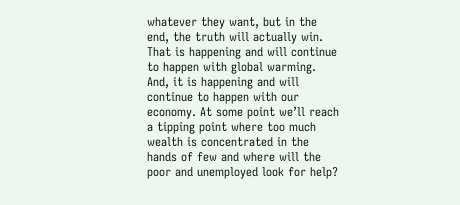whatever they want, but in the end, the truth will actually win. That is happening and will continue to happen with global warming. And, it is happening and will continue to happen with our economy. At some point we’ll reach a tipping point where too much wealth is concentrated in the hands of few and where will the poor and unemployed look for help?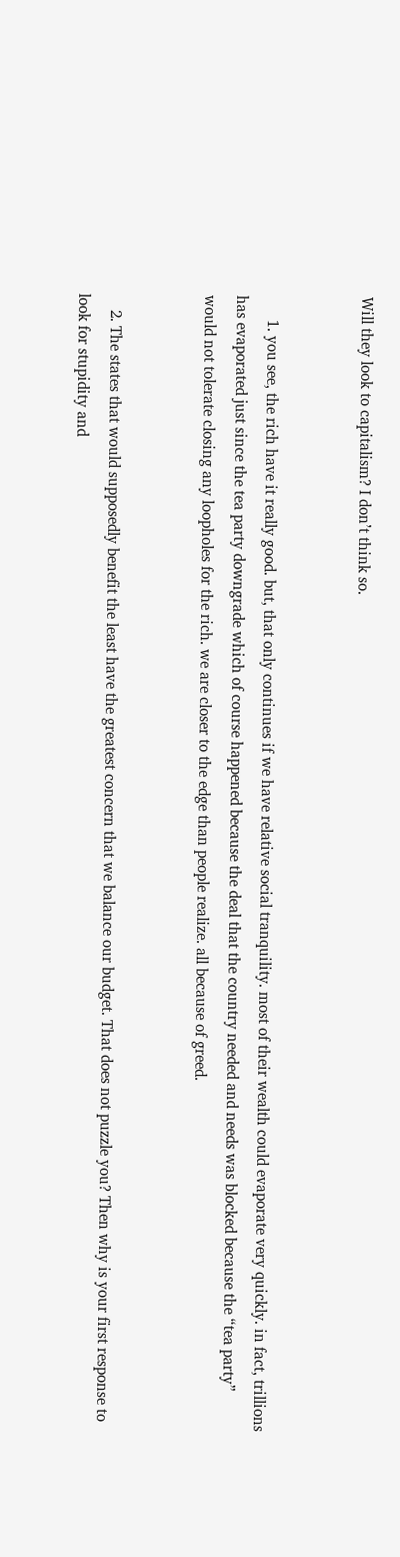Will they look to capitalism? I don’t think so.


      1. you see, the rich have it really good. but, that only continues if we have relative social tranquility. most of their wealth could evaporate very quickly. in fact, trillions has evaporated just since the tea party downgrade which of course happened because the deal that the country needed and needs was blocked because the “tea party” would not tolerate closing any loopholes for the rich. we are closer to the edge than people realize. all because of greed.


    2. The states that would supposedly benefit the least have the greatest concern that we balance our budget. That does not puzzle you? Then why is your first response to look for stupidity and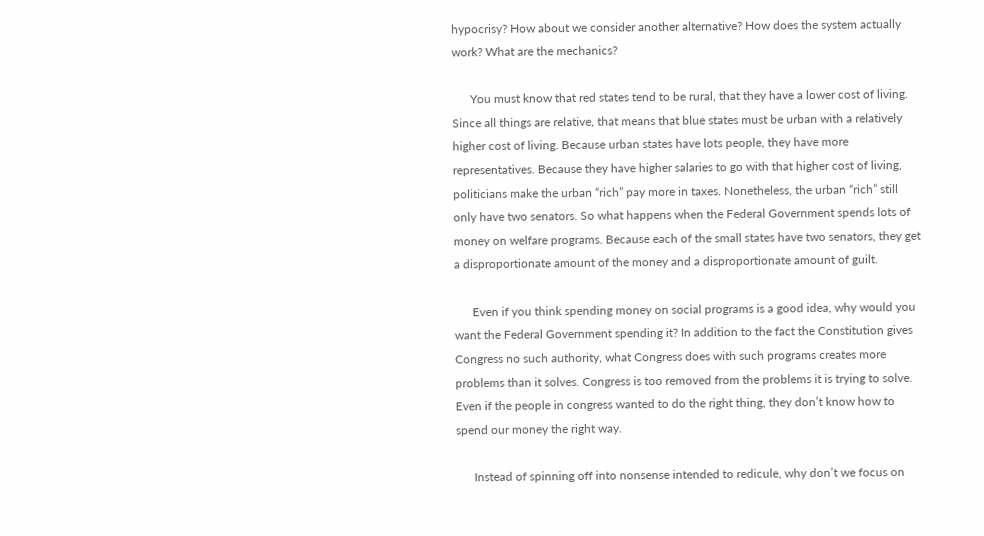hypocrisy? How about we consider another alternative? How does the system actually work? What are the mechanics?

      You must know that red states tend to be rural, that they have a lower cost of living. Since all things are relative, that means that blue states must be urban with a relatively higher cost of living. Because urban states have lots people, they have more representatives. Because they have higher salaries to go with that higher cost of living, politicians make the urban “rich” pay more in taxes. Nonetheless, the urban “rich” still only have two senators. So what happens when the Federal Government spends lots of money on welfare programs. Because each of the small states have two senators, they get a disproportionate amount of the money and a disproportionate amount of guilt.

      Even if you think spending money on social programs is a good idea, why would you want the Federal Government spending it? In addition to the fact the Constitution gives Congress no such authority, what Congress does with such programs creates more problems than it solves. Congress is too removed from the problems it is trying to solve. Even if the people in congress wanted to do the right thing, they don’t know how to spend our money the right way.

      Instead of spinning off into nonsense intended to redicule, why don’t we focus on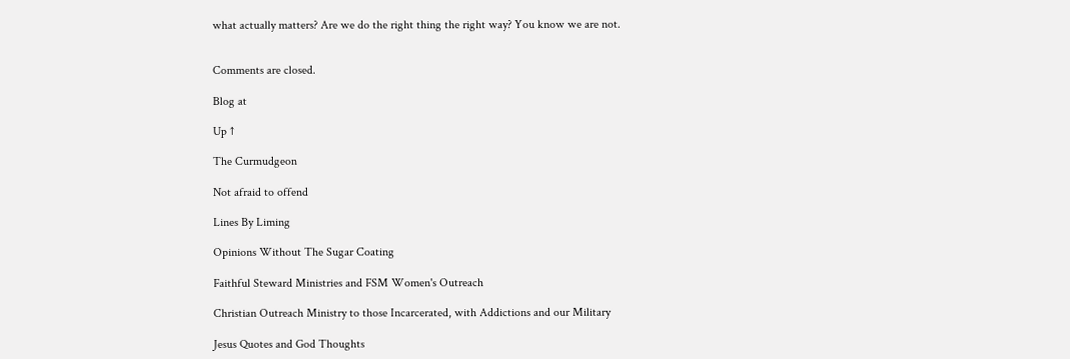what actually matters? Are we do the right thing the right way? You know we are not.


Comments are closed.

Blog at

Up ↑

The Curmudgeon

Not afraid to offend

Lines By Liming

Opinions Without The Sugar Coating

Faithful Steward Ministries and FSM Women's Outreach

Christian Outreach Ministry to those Incarcerated, with Addictions and our Military

Jesus Quotes and God Thoughts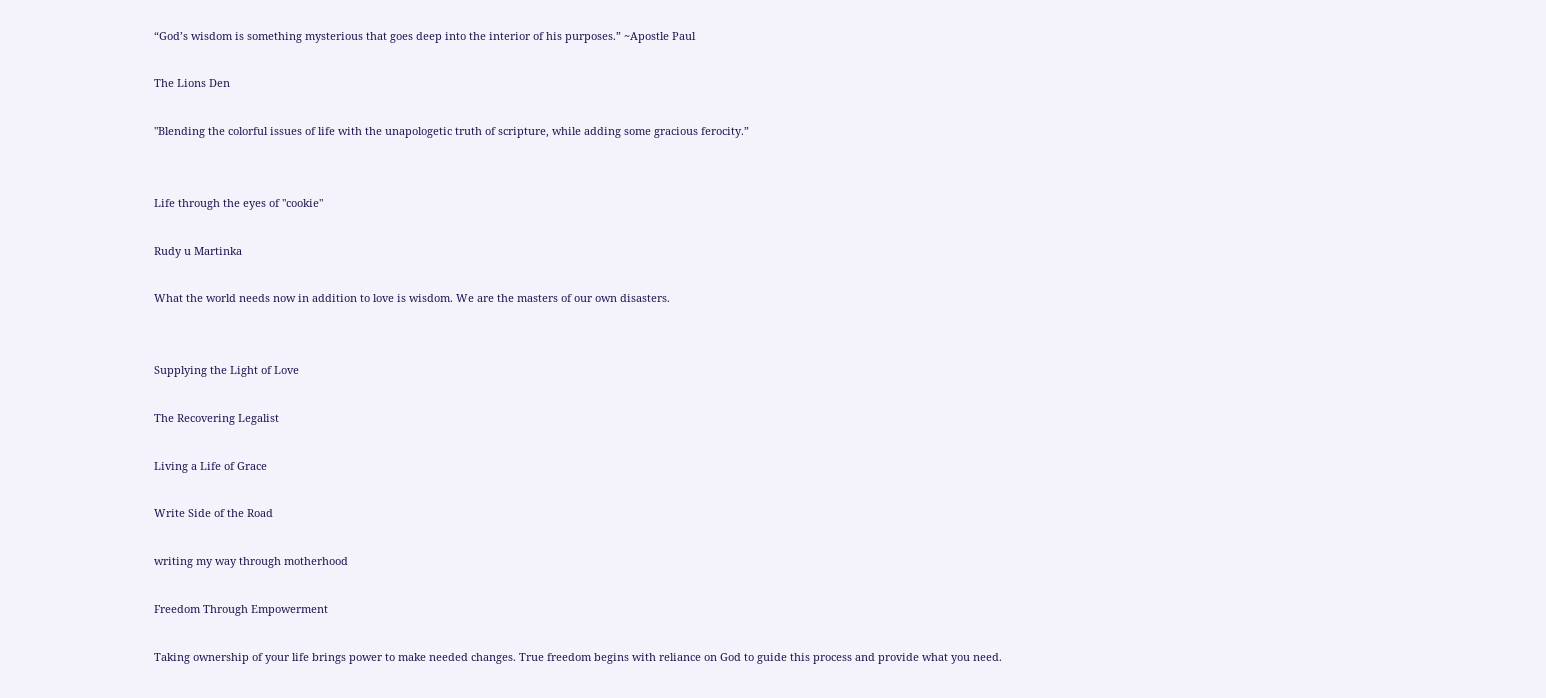“God’s wisdom is something mysterious that goes deep into the interior of his purposes.” ~Apostle Paul

The Lions Den

"Blending the colorful issues of life with the unapologetic truth of scripture, while adding some gracious ferocity.”


Life through the eyes of "cookie"

Rudy u Martinka

What the world needs now in addition to love is wisdom. We are the masters of our own disasters.


Supplying the Light of Love

The Recovering Legalist

Living a Life of Grace

Write Side of the Road

writing my way through motherhood

Freedom Through Empowerment

Taking ownership of your life brings power to make needed changes. True freedom begins with reliance on God to guide this process and provide what you need.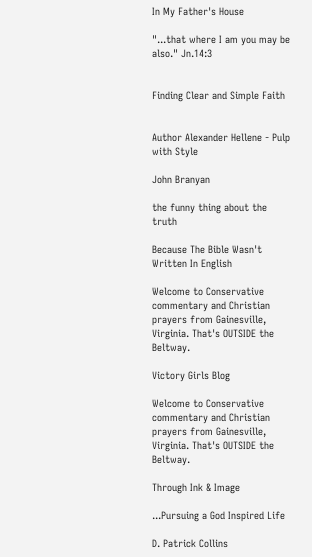In My Father's House

"...that where I am you may be also." Jn.14:3


Finding Clear and Simple Faith


Author Alexander Hellene - Pulp with Style

John Branyan

the funny thing about the truth

Because The Bible Wasn't Written In English

Welcome to Conservative commentary and Christian prayers from Gainesville, Virginia. That's OUTSIDE the Beltway.

Victory Girls Blog

Welcome to Conservative commentary and Christian prayers from Gainesville, Virginia. That's OUTSIDE the Beltway.

Through Ink & Image

...Pursuing a God Inspired Life

D. Patrick Collins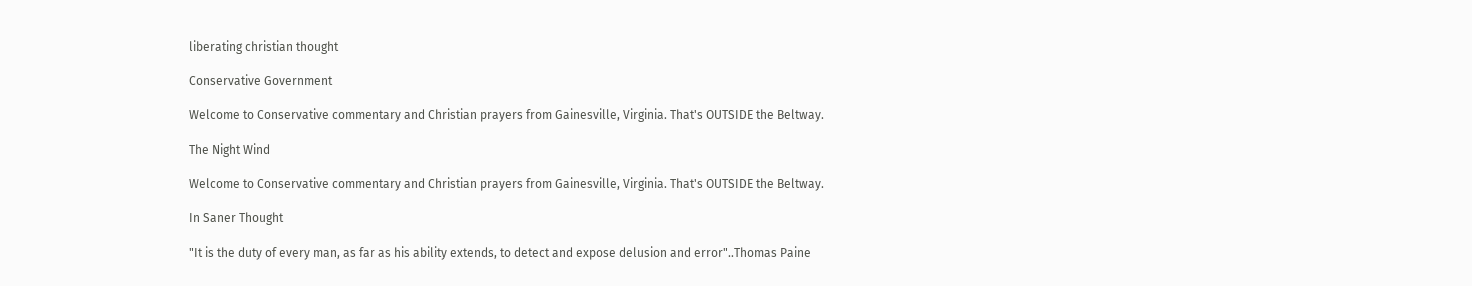liberating christian thought

Conservative Government

Welcome to Conservative commentary and Christian prayers from Gainesville, Virginia. That's OUTSIDE the Beltway.

The Night Wind

Welcome to Conservative commentary and Christian prayers from Gainesville, Virginia. That's OUTSIDE the Beltway.

In Saner Thought

"It is the duty of every man, as far as his ability extends, to detect and expose delusion and error"..Thomas Paine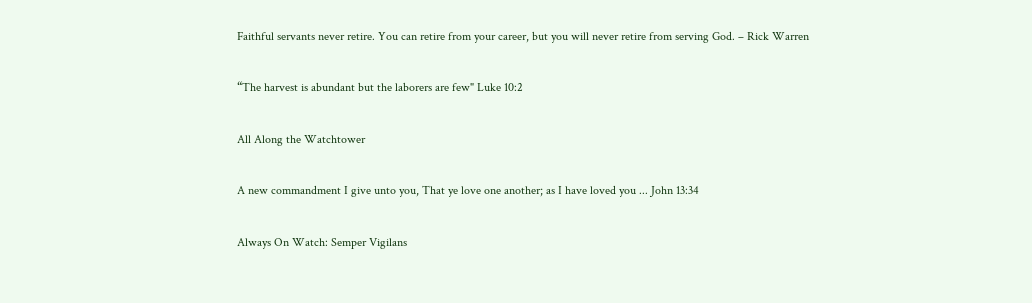Faithful servants never retire. You can retire from your career, but you will never retire from serving God. – Rick Warren

“The harvest is abundant but the laborers are few" Luke 10:2

All Along the Watchtower

A new commandment I give unto you, That ye love one another; as I have loved you ... John 13:34

Always On Watch: Semper Vigilans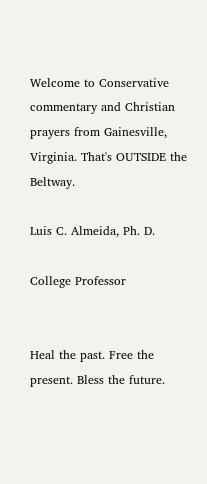Welcome to Conservative commentary and Christian prayers from Gainesville, Virginia. That's OUTSIDE the Beltway.

Luis C. Almeida, Ph. D.

College Professor


Heal the past. Free the present. Bless the future.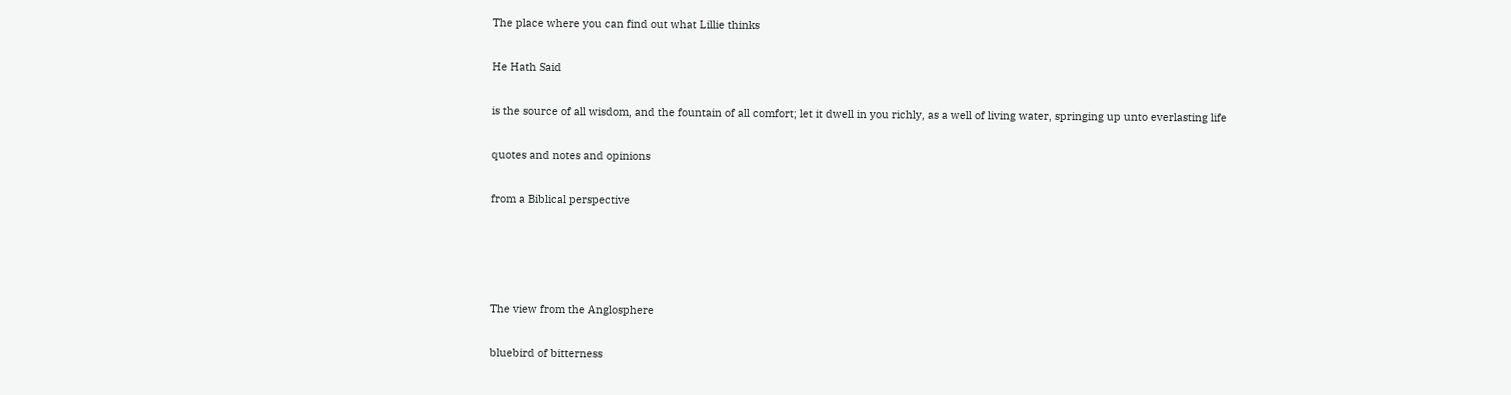The place where you can find out what Lillie thinks

He Hath Said

is the source of all wisdom, and the fountain of all comfort; let it dwell in you richly, as a well of living water, springing up unto everlasting life

quotes and notes and opinions

from a Biblical perspective




The view from the Anglosphere

bluebird of bitterness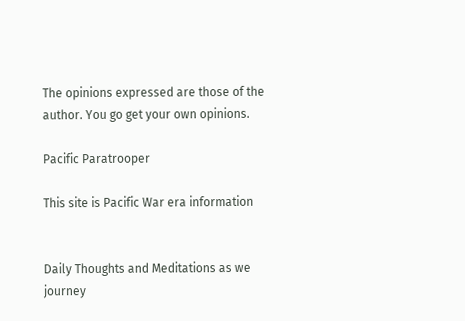The opinions expressed are those of the author. You go get your own opinions.

Pacific Paratrooper

This site is Pacific War era information


Daily Thoughts and Meditations as we journey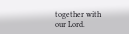together with our Lord.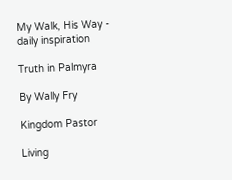My Walk, His Way - daily inspiration

Truth in Palmyra

By Wally Fry

Kingdom Pastor

Living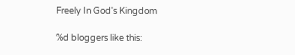Freely In God's Kingdom

%d bloggers like this: